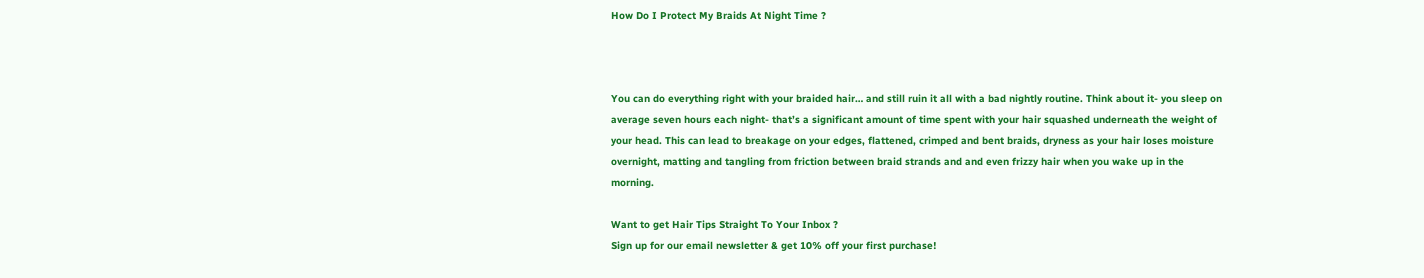How Do I Protect My Braids At Night Time ?



You can do everything right with your braided hair… and still ruin it all with a bad nightly routine. Think about it- you sleep on average seven hours each night- that’s a significant amount of time spent with your hair squashed underneath the weight of your head. This can lead to breakage on your edges, flattened, crimped and bent braids, dryness as your hair loses moisture overnight, matting and tangling from friction between braid strands and and even frizzy hair when you wake up in the morning.

Want to get Hair Tips Straight To Your Inbox ?
Sign up for our email newsletter & get 10% off your first purchase!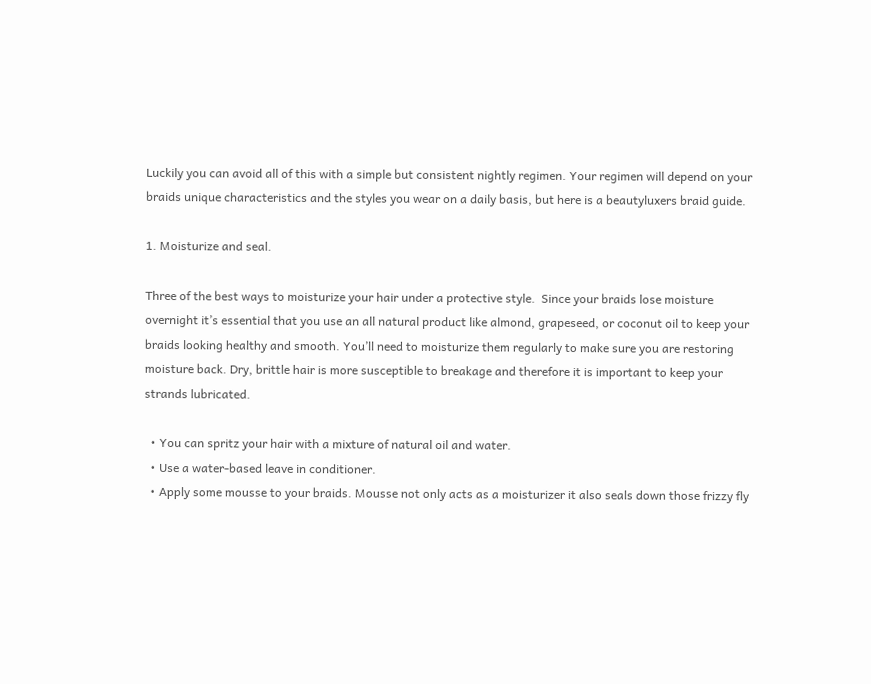Luckily you can avoid all of this with a simple but consistent nightly regimen. Your regimen will depend on your braids unique characteristics and the styles you wear on a daily basis, but here is a beautyluxers braid guide.

1. Moisturize and seal.

Three of the best ways to moisturize your hair under a protective style.  Since your braids lose moisture overnight it’s essential that you use an all natural product like almond, grapeseed, or coconut oil to keep your braids looking healthy and smooth. You’ll need to moisturize them regularly to make sure you are restoring moisture back. Dry, brittle hair is more susceptible to breakage and therefore it is important to keep your strands lubricated.

  • You can spritz your hair with a mixture of natural oil and water.
  • Use a water-based leave in conditioner.
  • Apply some mousse to your braids. Mousse not only acts as a moisturizer it also seals down those frizzy fly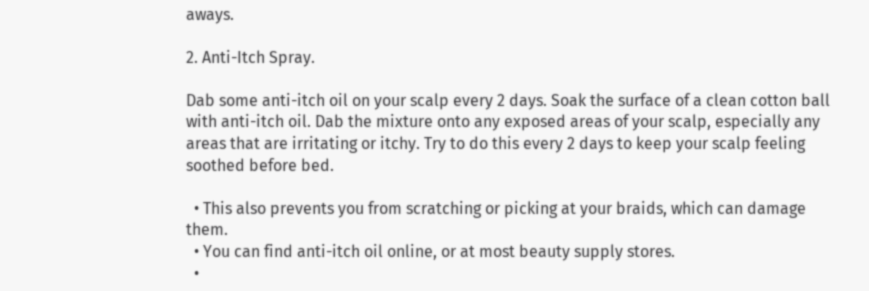aways.

2. Anti-Itch Spray.

Dab some anti-itch oil on your scalp every 2 days. Soak the surface of a clean cotton ball with anti-itch oil. Dab the mixture onto any exposed areas of your scalp, especially any areas that are irritating or itchy. Try to do this every 2 days to keep your scalp feeling soothed before bed.

  • This also prevents you from scratching or picking at your braids, which can damage them.
  • You can find anti-itch oil online, or at most beauty supply stores.
  •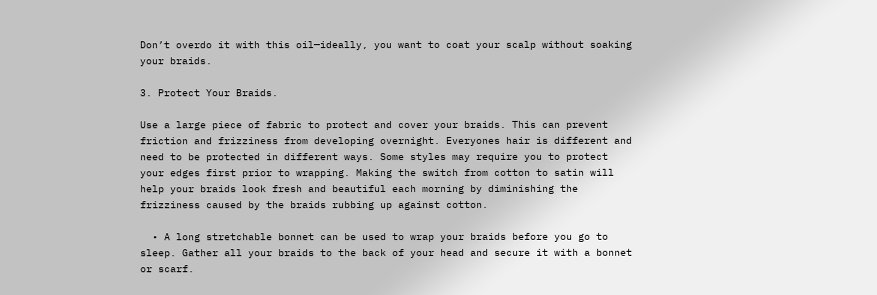Don’t overdo it with this oil—ideally, you want to coat your scalp without soaking your braids.

3. Protect Your Braids.

Use a large piece of fabric to protect and cover your braids. This can prevent friction and frizziness from developing overnight. Everyones hair is different and need to be protected in different ways. Some styles may require you to protect your edges first prior to wrapping. Making the switch from cotton to satin will help your braids look fresh and beautiful each morning by diminishing the frizziness caused by the braids rubbing up against cotton.

  • A long stretchable bonnet can be used to wrap your braids before you go to sleep. Gather all your braids to the back of your head and secure it with a bonnet or scarf.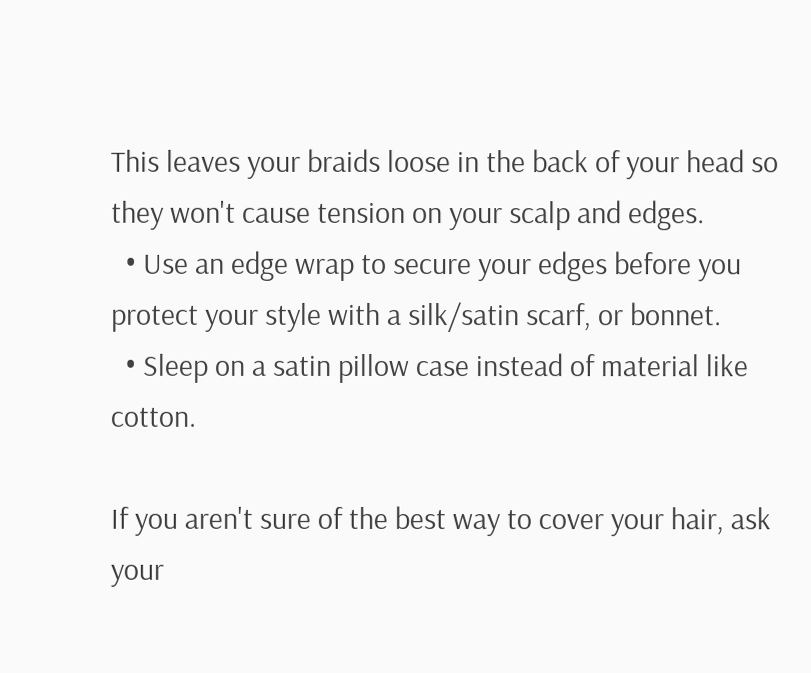This leaves your braids loose in the back of your head so they won't cause tension on your scalp and edges.
  • Use an edge wrap to secure your edges before you protect your style with a silk/satin scarf, or bonnet.
  • Sleep on a satin pillow case instead of material like cotton.

If you aren't sure of the best way to cover your hair, ask your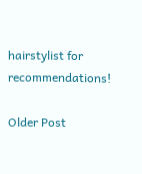hairstylist for recommendations!

Older Post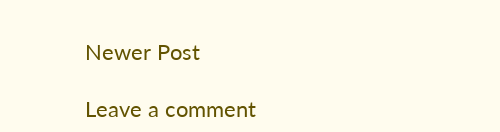Newer Post

Leave a comment